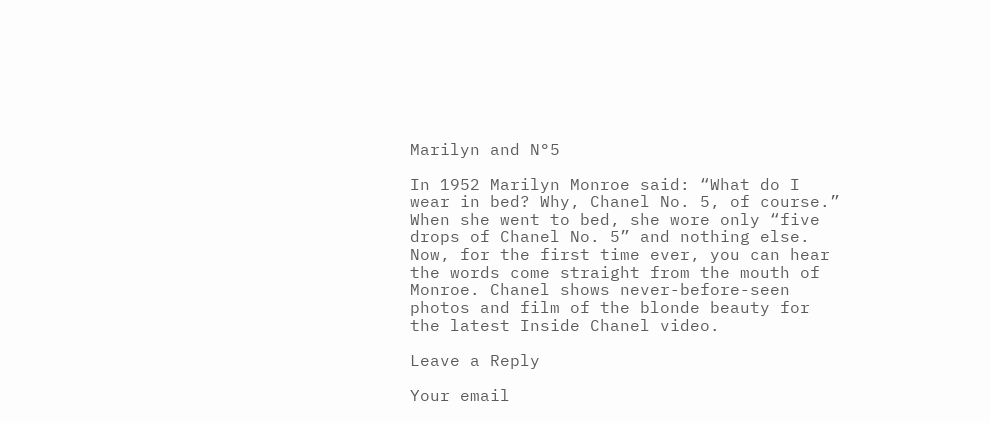Marilyn and N°5

In 1952 Marilyn Monroe said: “What do I wear in bed? Why, Chanel No. 5, of course.” When she went to bed, she wore only “five drops of Chanel No. 5” and nothing else. Now, for the first time ever, you can hear the words come straight from the mouth of Monroe. Chanel shows never-before-seen photos and film of the blonde beauty for the latest Inside Chanel video.

Leave a Reply

Your email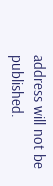address will not be published.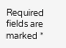Required fields are marked *